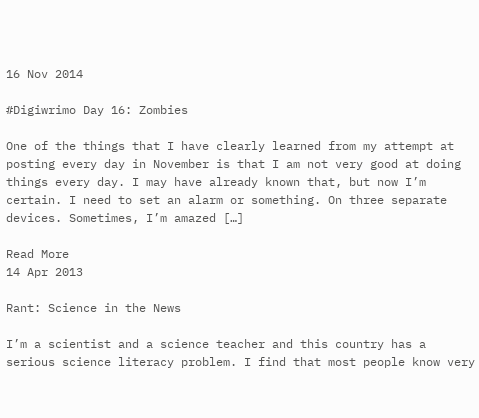16 Nov 2014

#Digiwrimo Day 16: Zombies

One of the things that I have clearly learned from my attempt at posting every day in November is that I am not very good at doing things every day. I may have already known that, but now I’m certain. I need to set an alarm or something. On three separate devices. Sometimes, I’m amazed […]

Read More
14 Apr 2013

Rant: Science in the News

I’m a scientist and a science teacher and this country has a serious science literacy problem. I find that most people know very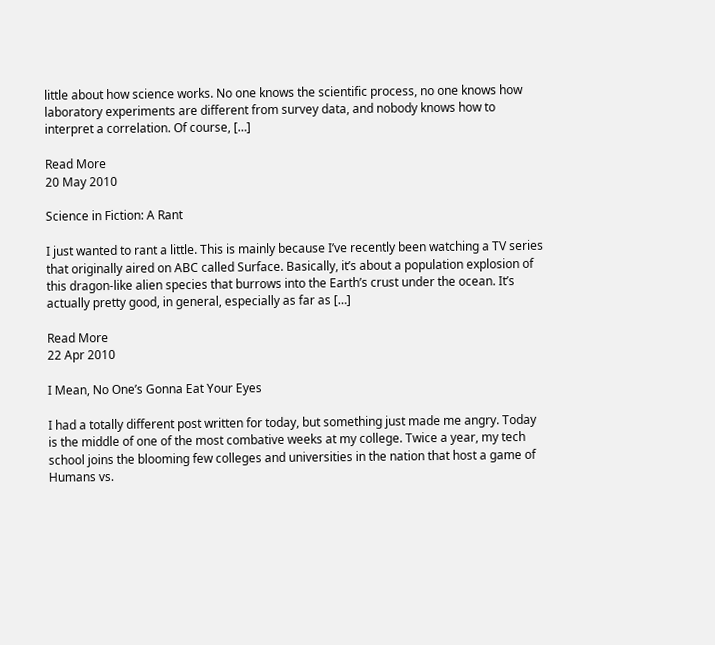little about how science works. No one knows the scientific process, no one knows how laboratory experiments are different from survey data, and nobody knows how to interpret a correlation. Of course, […]

Read More
20 May 2010

Science in Fiction: A Rant

I just wanted to rant a little. This is mainly because I’ve recently been watching a TV series that originally aired on ABC called Surface. Basically, it’s about a population explosion of this dragon-like alien species that burrows into the Earth’s crust under the ocean. It’s actually pretty good, in general, especially as far as […]

Read More
22 Apr 2010

I Mean, No One’s Gonna Eat Your Eyes

I had a totally different post written for today, but something just made me angry. Today is the middle of one of the most combative weeks at my college. Twice a year, my tech school joins the blooming few colleges and universities in the nation that host a game of Humans vs.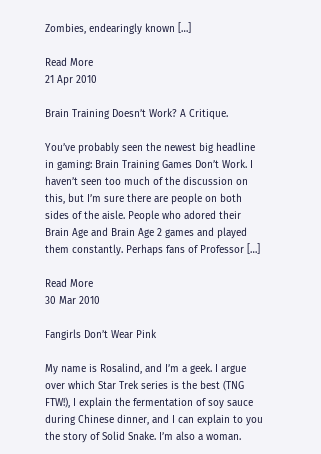Zombies, endearingly known […]

Read More
21 Apr 2010

Brain Training Doesn’t Work? A Critique.

You’ve probably seen the newest big headline in gaming: Brain Training Games Don’t Work. I haven’t seen too much of the discussion on this, but I’m sure there are people on both sides of the aisle. People who adored their Brain Age and Brain Age 2 games and played them constantly. Perhaps fans of Professor […]

Read More
30 Mar 2010

Fangirls Don’t Wear Pink

My name is Rosalind, and I’m a geek. I argue over which Star Trek series is the best (TNG FTW!), I explain the fermentation of soy sauce during Chinese dinner, and I can explain to you the story of Solid Snake. I’m also a woman.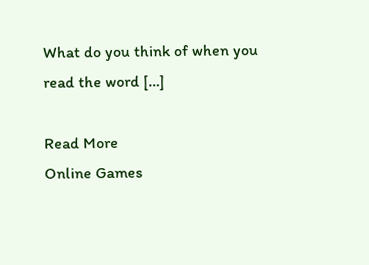What do you think of when you read the word […]

Read More
Online Games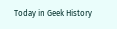Today in Geek History